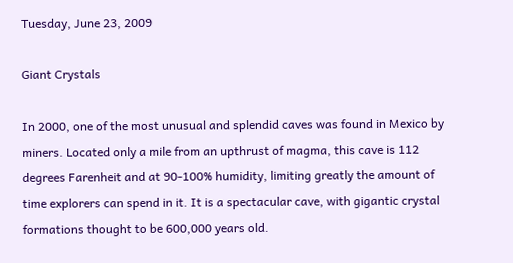Tuesday, June 23, 2009

Giant Crystals

In 2000, one of the most unusual and splendid caves was found in Mexico by miners. Located only a mile from an upthrust of magma, this cave is 112 degrees Farenheit and at 90-100% humidity, limiting greatly the amount of time explorers can spend in it. It is a spectacular cave, with gigantic crystal formations thought to be 600,000 years old.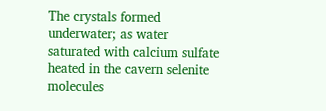The crystals formed underwater; as water saturated with calcium sulfate heated in the cavern selenite molecules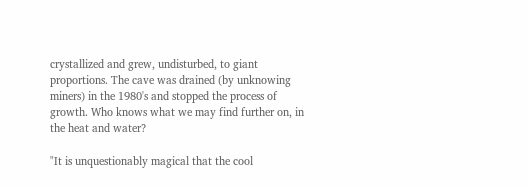crystallized and grew, undisturbed, to giant proportions. The cave was drained (by unknowing miners) in the 1980's and stopped the process of growth. Who knows what we may find further on, in the heat and water?

"It is unquestionably magical that the cool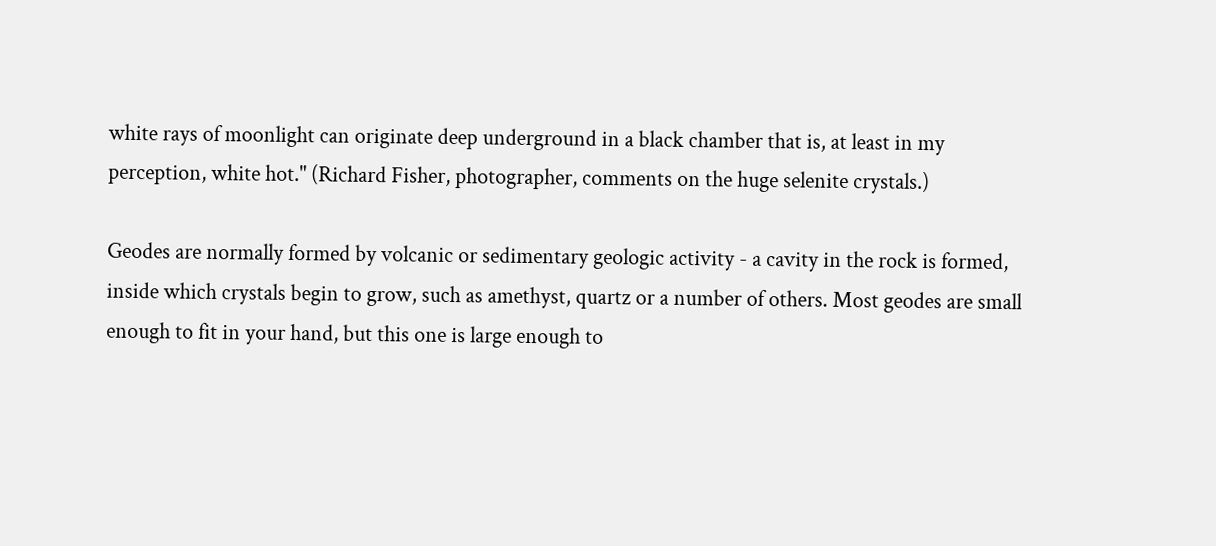white rays of moonlight can originate deep underground in a black chamber that is, at least in my perception, white hot." (Richard Fisher, photographer, comments on the huge selenite crystals.)

Geodes are normally formed by volcanic or sedimentary geologic activity - a cavity in the rock is formed, inside which crystals begin to grow, such as amethyst, quartz or a number of others. Most geodes are small enough to fit in your hand, but this one is large enough to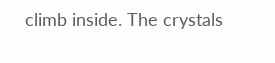climb inside. The crystals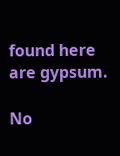found here are gypsum.

No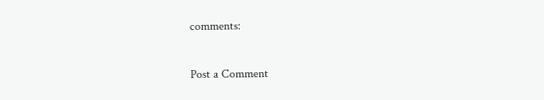comments:

Post a Comment